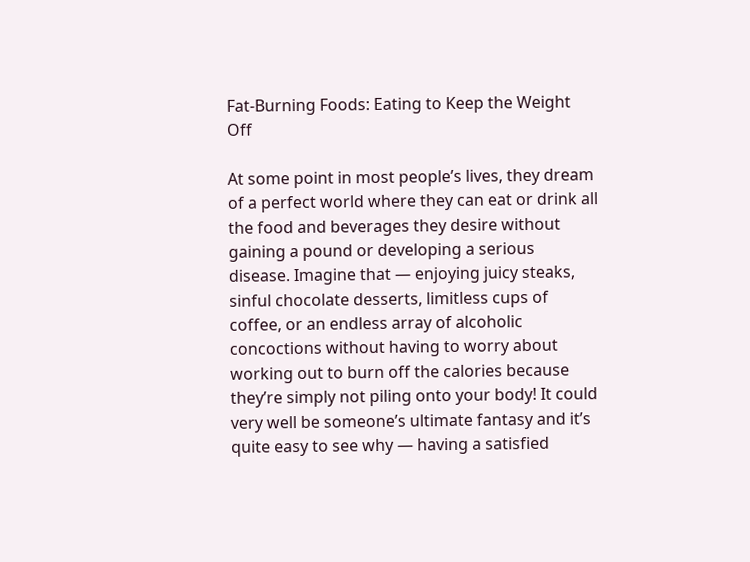Fat-Burning Foods: Eating to Keep the Weight Off

At some point in most people’s lives, they dream of a perfect world where they can eat or drink all the food and beverages they desire without gaining a pound or developing a serious disease. Imagine that — enjoying juicy steaks, sinful chocolate desserts, limitless cups of coffee, or an endless array of alcoholic concoctions without having to worry about working out to burn off the calories because they’re simply not piling onto your body! It could very well be someone’s ultimate fantasy and it’s quite easy to see why — having a satisfied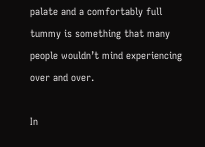palate and a comfortably full tummy is something that many people wouldn’t mind experiencing over and over.

In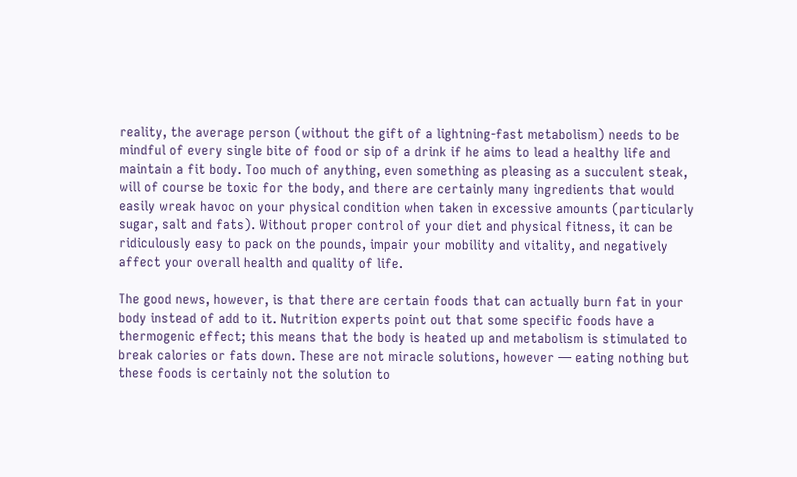reality, the average person (without the gift of a lightning-fast metabolism) needs to be mindful of every single bite of food or sip of a drink if he aims to lead a healthy life and maintain a fit body. Too much of anything, even something as pleasing as a succulent steak, will of course be toxic for the body, and there are certainly many ingredients that would easily wreak havoc on your physical condition when taken in excessive amounts (particularly sugar, salt and fats). Without proper control of your diet and physical fitness, it can be ridiculously easy to pack on the pounds, impair your mobility and vitality, and negatively affect your overall health and quality of life.

The good news, however, is that there are certain foods that can actually burn fat in your body instead of add to it. Nutrition experts point out that some specific foods have a thermogenic effect; this means that the body is heated up and metabolism is stimulated to break calories or fats down. These are not miracle solutions, however — eating nothing but these foods is certainly not the solution to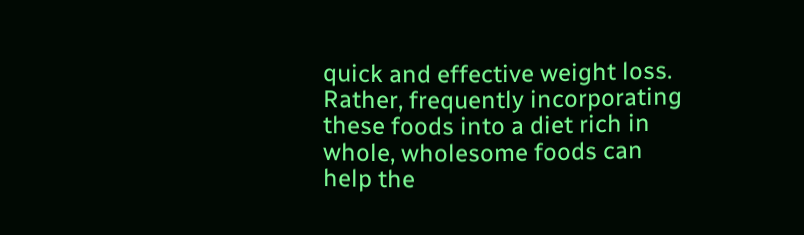quick and effective weight loss. Rather, frequently incorporating these foods into a diet rich in whole, wholesome foods can help the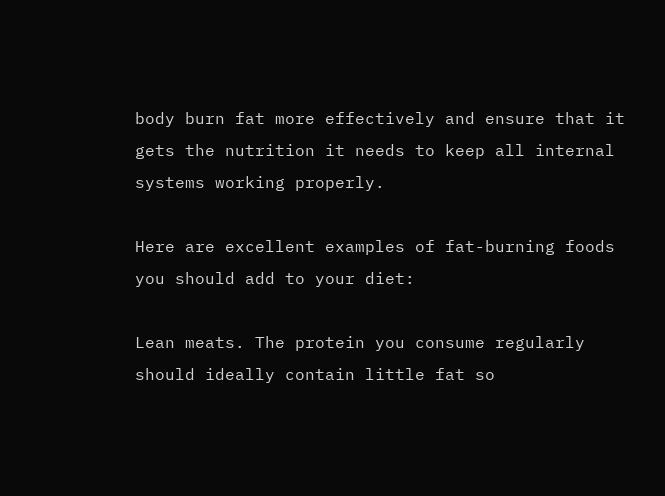body burn fat more effectively and ensure that it gets the nutrition it needs to keep all internal systems working properly.

Here are excellent examples of fat-burning foods you should add to your diet:

Lean meats. The protein you consume regularly should ideally contain little fat so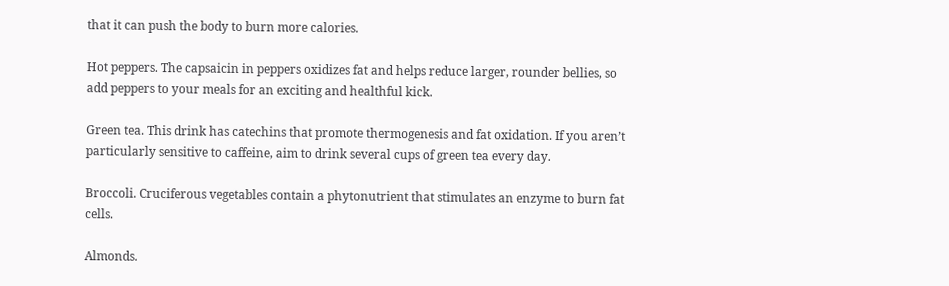that it can push the body to burn more calories.

Hot peppers. The capsaicin in peppers oxidizes fat and helps reduce larger, rounder bellies, so add peppers to your meals for an exciting and healthful kick.

Green tea. This drink has catechins that promote thermogenesis and fat oxidation. If you aren’t particularly sensitive to caffeine, aim to drink several cups of green tea every day.

Broccoli. Cruciferous vegetables contain a phytonutrient that stimulates an enzyme to burn fat cells.

Almonds.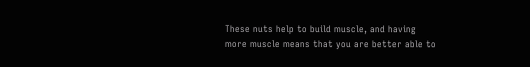These nuts help to build muscle, and having more muscle means that you are better able to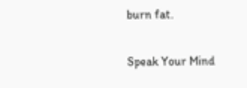burn fat.

Speak Your Mind